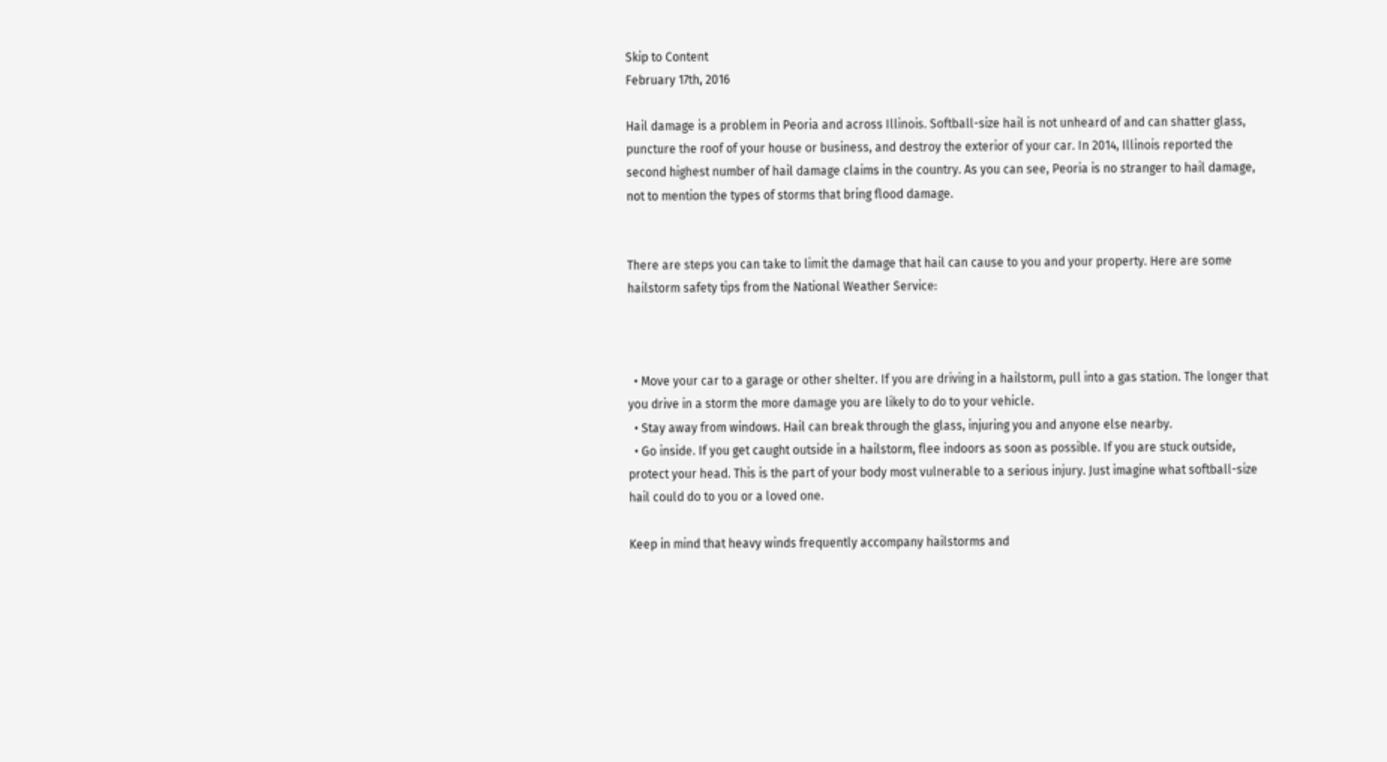Skip to Content
February 17th, 2016

Hail damage is a problem in Peoria and across Illinois. Softball-size hail is not unheard of and can shatter glass, puncture the roof of your house or business, and destroy the exterior of your car. In 2014, Illinois reported the second highest number of hail damage claims in the country. As you can see, Peoria is no stranger to hail damage, not to mention the types of storms that bring flood damage.


There are steps you can take to limit the damage that hail can cause to you and your property. Here are some hailstorm safety tips from the National Weather Service:



  • Move your car to a garage or other shelter. If you are driving in a hailstorm, pull into a gas station. The longer that you drive in a storm the more damage you are likely to do to your vehicle.
  • Stay away from windows. Hail can break through the glass, injuring you and anyone else nearby.
  • Go inside. If you get caught outside in a hailstorm, flee indoors as soon as possible. If you are stuck outside, protect your head. This is the part of your body most vulnerable to a serious injury. Just imagine what softball-size hail could do to you or a loved one.

Keep in mind that heavy winds frequently accompany hailstorms and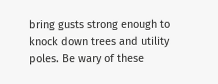bring gusts strong enough to knock down trees and utility poles. Be wary of these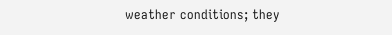weather conditions; they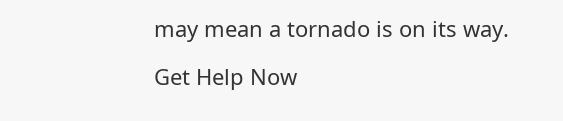may mean a tornado is on its way.

Get Help Now